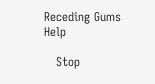Receding Gums Help

   Stop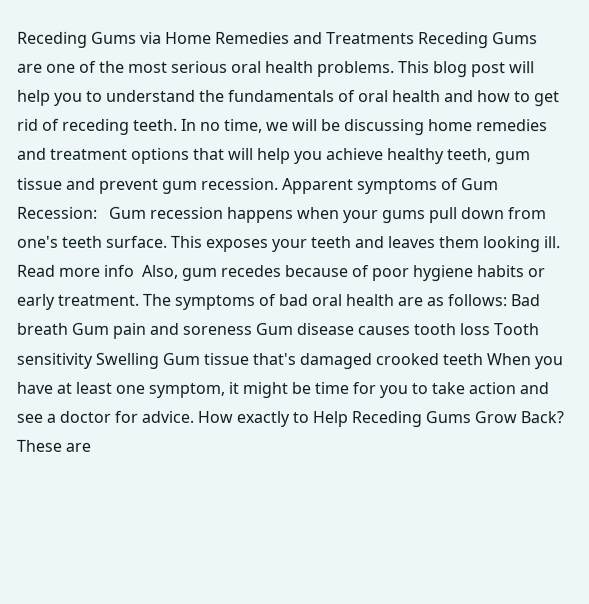Receding Gums via Home Remedies and Treatments Receding Gums are one of the most serious oral health problems. This blog post will help you to understand the fundamentals of oral health and how to get rid of receding teeth. In no time, we will be discussing home remedies and treatment options that will help you achieve healthy teeth, gum tissue and prevent gum recession. Apparent symptoms of Gum Recession:   Gum recession happens when your gums pull down from one's teeth surface. This exposes your teeth and leaves them looking ill. Read more info  Also, gum recedes because of poor hygiene habits or early treatment. The symptoms of bad oral health are as follows: Bad breath Gum pain and soreness Gum disease causes tooth loss Tooth sensitivity Swelling Gum tissue that's damaged crooked teeth When you have at least one symptom, it might be time for you to take action and see a doctor for advice. How exactly to Help Receding Gums Grow Back? These are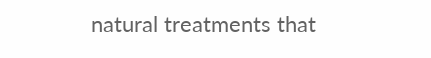natural treatments that